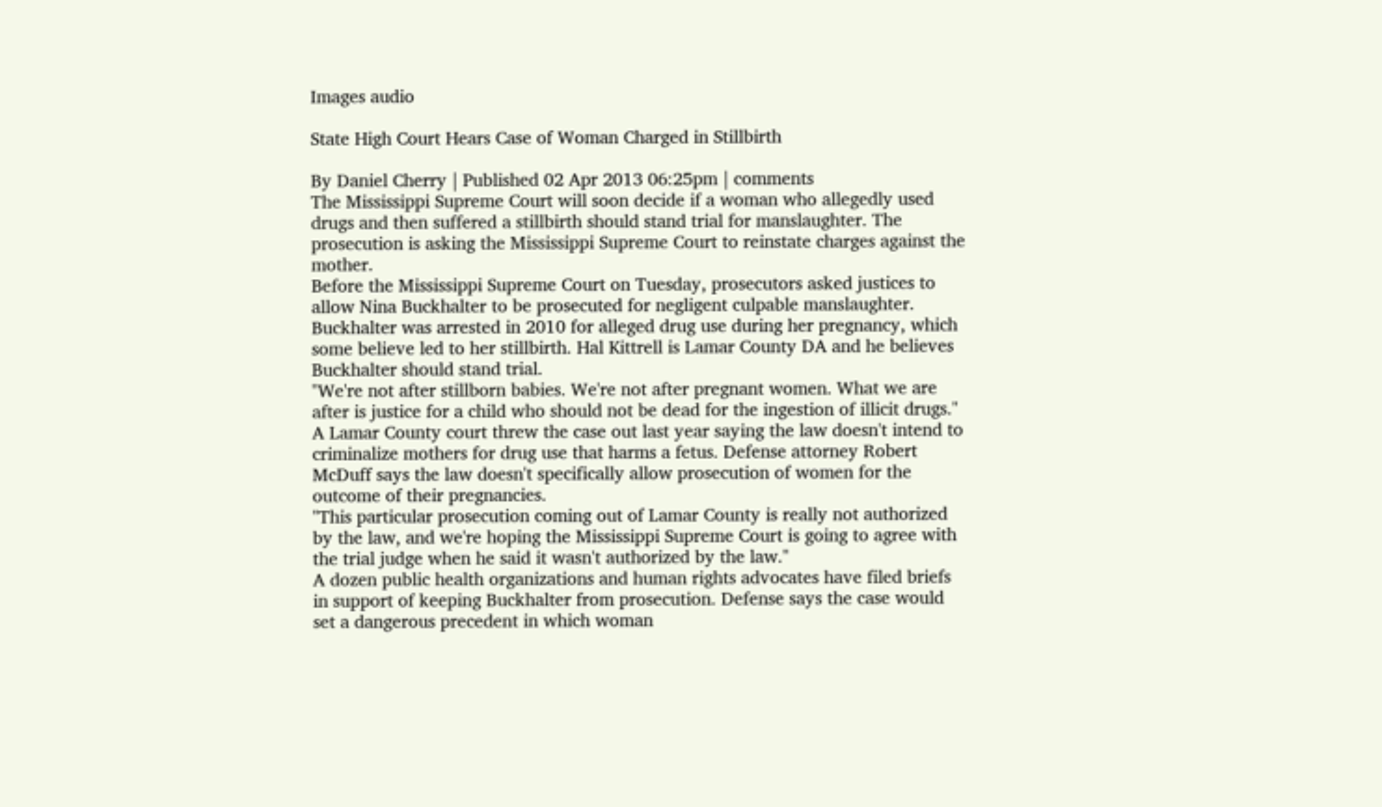Images audio

State High Court Hears Case of Woman Charged in Stillbirth

By Daniel Cherry | Published 02 Apr 2013 06:25pm | comments
The Mississippi Supreme Court will soon decide if a woman who allegedly used drugs and then suffered a stillbirth should stand trial for manslaughter. The prosecution is asking the Mississippi Supreme Court to reinstate charges against the mother.
Before the Mississippi Supreme Court on Tuesday, prosecutors asked justices to allow Nina Buckhalter to be prosecuted for negligent culpable manslaughter. Buckhalter was arrested in 2010 for alleged drug use during her pregnancy, which some believe led to her stillbirth. Hal Kittrell is Lamar County DA and he believes Buckhalter should stand trial.
"We're not after stillborn babies. We're not after pregnant women. What we are after is justice for a child who should not be dead for the ingestion of illicit drugs."
A Lamar County court threw the case out last year saying the law doesn't intend to criminalize mothers for drug use that harms a fetus. Defense attorney Robert McDuff says the law doesn't specifically allow prosecution of women for the outcome of their pregnancies.
"This particular prosecution coming out of Lamar County is really not authorized by the law, and we're hoping the Mississippi Supreme Court is going to agree with the trial judge when he said it wasn't authorized by the law."
A dozen public health organizations and human rights advocates have filed briefs in support of keeping Buckhalter from prosecution. Defense says the case would set a dangerous precedent in which woman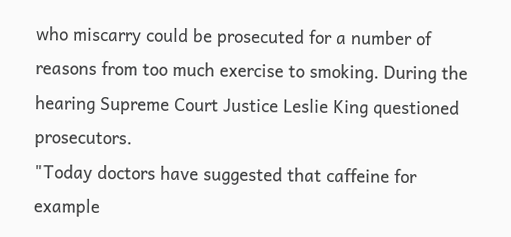who miscarry could be prosecuted for a number of reasons from too much exercise to smoking. During the hearing Supreme Court Justice Leslie King questioned prosecutors.
"Today doctors have suggested that caffeine for example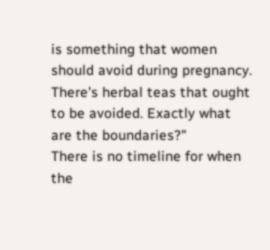is something that women should avoid during pregnancy. There's herbal teas that ought to be avoided. Exactly what are the boundaries?"
There is no timeline for when the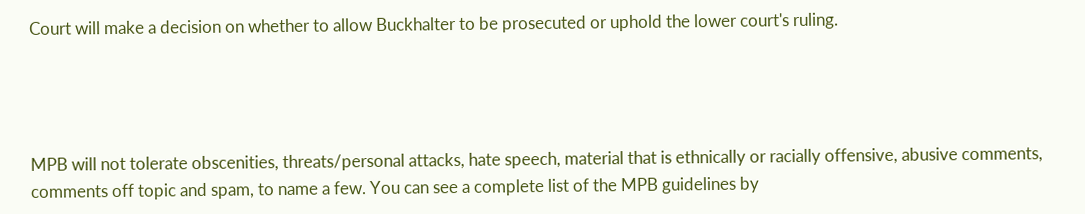Court will make a decision on whether to allow Buckhalter to be prosecuted or uphold the lower court's ruling.




MPB will not tolerate obscenities, threats/personal attacks, hate speech, material that is ethnically or racially offensive, abusive comments, comments off topic and spam, to name a few. You can see a complete list of the MPB guidelines by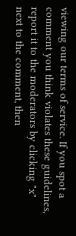viewing our terms of service. If you spot a comment you think violates these guidelines, report it to the moderators by clicking "x" next to the comment, then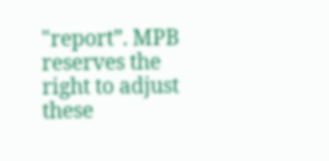"report”. MPB reserves the right to adjust these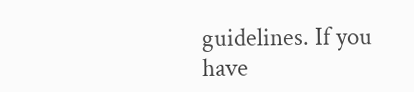guidelines. If you have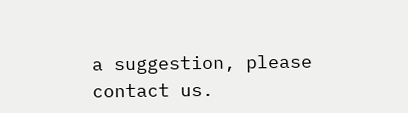a suggestion, please contact us.